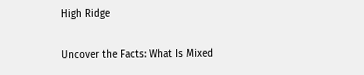High Ridge

Uncover the Facts: What Is Mixed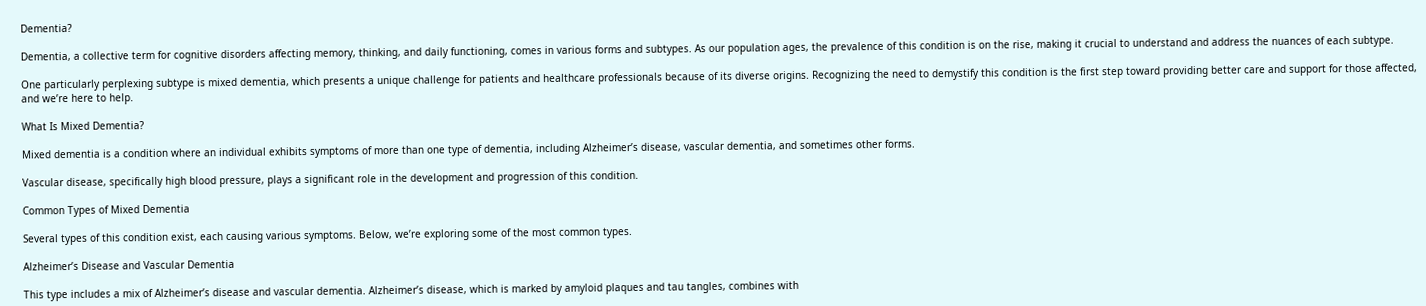Dementia?

Dementia, a collective term for cognitive disorders affecting memory, thinking, and daily functioning, comes in various forms and subtypes. As our population ages, the prevalence of this condition is on the rise, making it crucial to understand and address the nuances of each subtype.

One particularly perplexing subtype is mixed dementia, which presents a unique challenge for patients and healthcare professionals because of its diverse origins. Recognizing the need to demystify this condition is the first step toward providing better care and support for those affected, and we’re here to help.

What Is Mixed Dementia?

Mixed dementia is a condition where an individual exhibits symptoms of more than one type of dementia, including Alzheimer’s disease, vascular dementia, and sometimes other forms.

Vascular disease, specifically high blood pressure, plays a significant role in the development and progression of this condition.

Common Types of Mixed Dementia

Several types of this condition exist, each causing various symptoms. Below, we’re exploring some of the most common types.

Alzheimer’s Disease and Vascular Dementia

This type includes a mix of Alzheimer’s disease and vascular dementia. Alzheimer’s disease, which is marked by amyloid plaques and tau tangles, combines with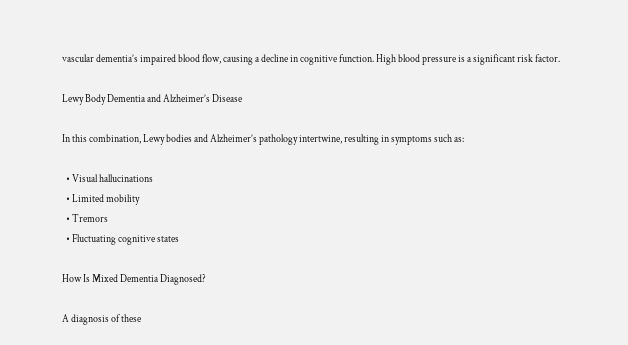vascular dementia’s impaired blood flow, causing a decline in cognitive function. High blood pressure is a significant risk factor.

Lewy Body Dementia and Alzheimer’s Disease

In this combination, Lewy bodies and Alzheimer’s pathology intertwine, resulting in symptoms such as:

  • Visual hallucinations
  • Limited mobility
  • Tremors
  • Fluctuating cognitive states

How Is Mixed Dementia Diagnosed?

A diagnosis of these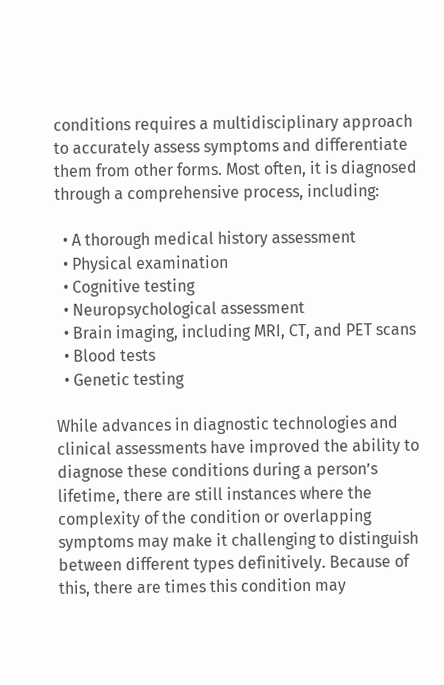conditions requires a multidisciplinary approach to accurately assess symptoms and differentiate them from other forms. Most often, it is diagnosed through a comprehensive process, including:

  • A thorough medical history assessment
  • Physical examination
  • Cognitive testing
  • Neuropsychological assessment
  • Brain imaging, including MRI, CT, and PET scans
  • Blood tests
  • Genetic testing

While advances in diagnostic technologies and clinical assessments have improved the ability to diagnose these conditions during a person’s lifetime, there are still instances where the complexity of the condition or overlapping symptoms may make it challenging to distinguish between different types definitively. Because of this, there are times this condition may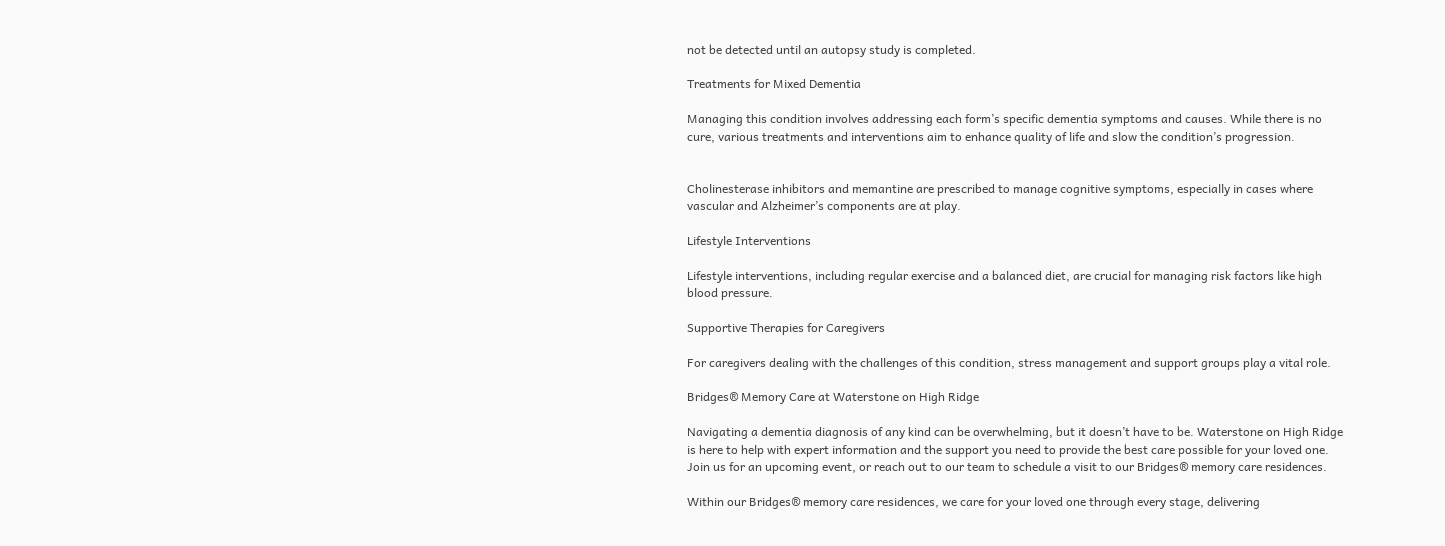not be detected until an autopsy study is completed.

Treatments for Mixed Dementia

Managing this condition involves addressing each form’s specific dementia symptoms and causes. While there is no cure, various treatments and interventions aim to enhance quality of life and slow the condition’s progression.


Cholinesterase inhibitors and memantine are prescribed to manage cognitive symptoms, especially in cases where vascular and Alzheimer’s components are at play.

Lifestyle Interventions

Lifestyle interventions, including regular exercise and a balanced diet, are crucial for managing risk factors like high blood pressure.

Supportive Therapies for Caregivers

For caregivers dealing with the challenges of this condition, stress management and support groups play a vital role.

Bridges® Memory Care at Waterstone on High Ridge

Navigating a dementia diagnosis of any kind can be overwhelming, but it doesn’t have to be. Waterstone on High Ridge is here to help with expert information and the support you need to provide the best care possible for your loved one. Join us for an upcoming event, or reach out to our team to schedule a visit to our Bridges® memory care residences.

Within our Bridges® memory care residences, we care for your loved one through every stage, delivering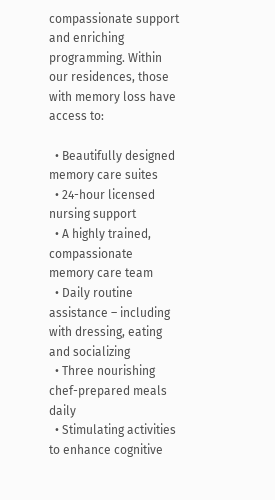compassionate support and enriching programming. Within our residences, those with memory loss have access to:

  • Beautifully designed memory care suites
  • 24-hour licensed nursing support
  • A highly trained, compassionate memory care team
  • Daily routine assistance – including with dressing, eating and socializing
  • Three nourishing chef-prepared meals daily
  • Stimulating activities to enhance cognitive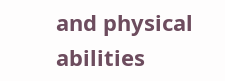and physical abilities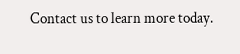Contact us to learn more today.